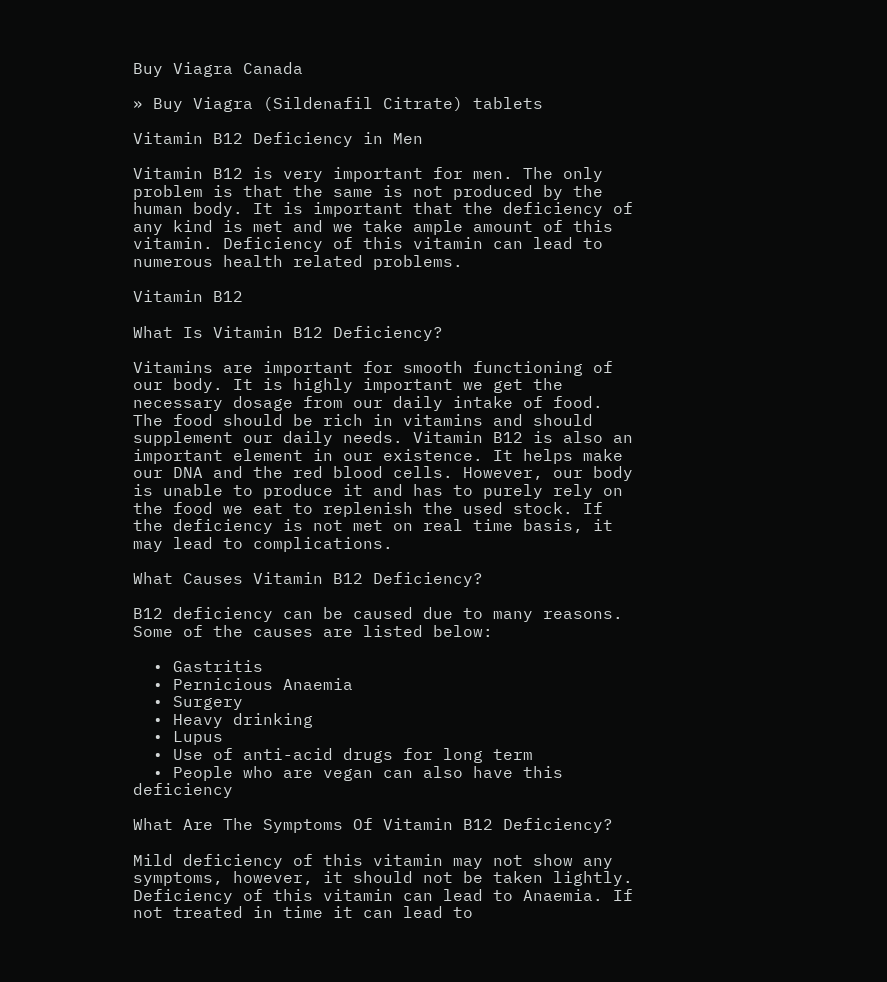Buy Viagra Canada

» Buy Viagra (Sildenafil Citrate) tablets

Vitamin B12 Deficiency in Men

Vitamin B12 is very important for men. The only problem is that the same is not produced by the human body. It is important that the deficiency of any kind is met and we take ample amount of this vitamin. Deficiency of this vitamin can lead to numerous health related problems.

Vitamin B12

What Is Vitamin B12 Deficiency?

Vitamins are important for smooth functioning of our body. It is highly important we get the necessary dosage from our daily intake of food. The food should be rich in vitamins and should supplement our daily needs. Vitamin B12 is also an important element in our existence. It helps make our DNA and the red blood cells. However, our body is unable to produce it and has to purely rely on the food we eat to replenish the used stock. If the deficiency is not met on real time basis, it may lead to complications.

What Causes Vitamin B12 Deficiency?

B12 deficiency can be caused due to many reasons. Some of the causes are listed below:

  • Gastritis
  • Pernicious Anaemia
  • Surgery
  • Heavy drinking
  • Lupus
  • Use of anti-acid drugs for long term
  • People who are vegan can also have this deficiency

What Are The Symptoms Of Vitamin B12 Deficiency?

Mild deficiency of this vitamin may not show any symptoms, however, it should not be taken lightly. Deficiency of this vitamin can lead to Anaemia. If not treated in time it can lead to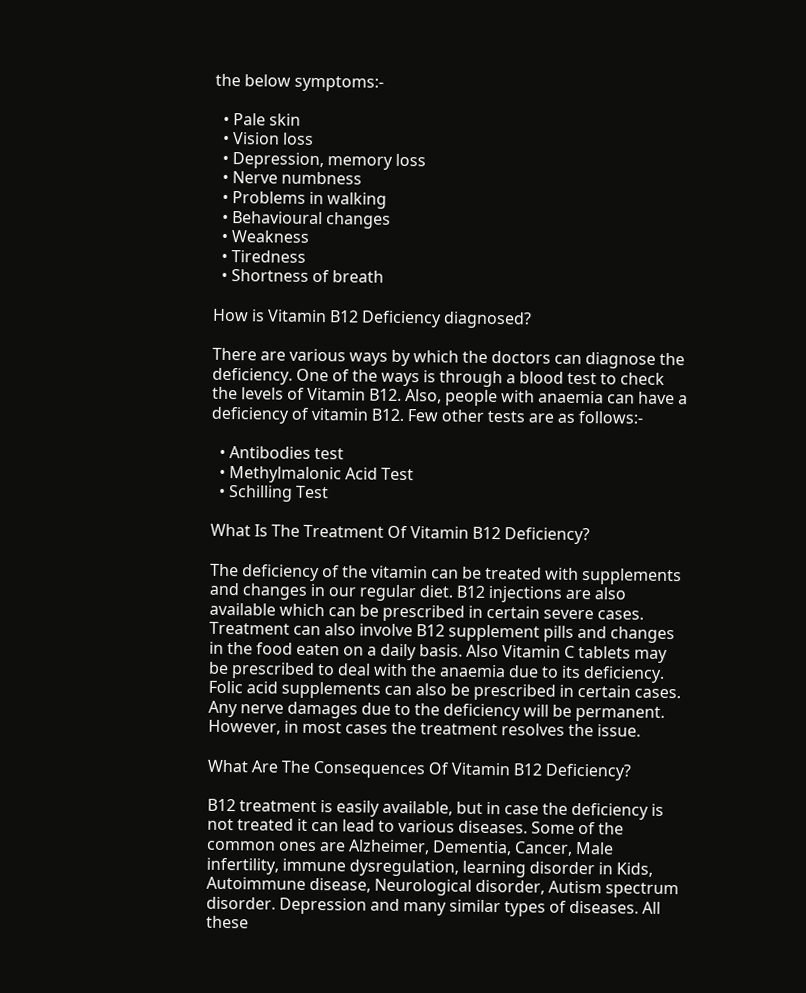the below symptoms:-

  • Pale skin
  • Vision loss
  • Depression, memory loss
  • Nerve numbness
  • Problems in walking
  • Behavioural changes
  • Weakness
  • Tiredness
  • Shortness of breath

How is Vitamin B12 Deficiency diagnosed?

There are various ways by which the doctors can diagnose the deficiency. One of the ways is through a blood test to check the levels of Vitamin B12. Also, people with anaemia can have a deficiency of vitamin B12. Few other tests are as follows:-

  • Antibodies test
  • Methylmalonic Acid Test
  • Schilling Test

What Is The Treatment Of Vitamin B12 Deficiency?

The deficiency of the vitamin can be treated with supplements and changes in our regular diet. B12 injections are also available which can be prescribed in certain severe cases. Treatment can also involve B12 supplement pills and changes in the food eaten on a daily basis. Also Vitamin C tablets may be prescribed to deal with the anaemia due to its deficiency. Folic acid supplements can also be prescribed in certain cases. Any nerve damages due to the deficiency will be permanent. However, in most cases the treatment resolves the issue.

What Are The Consequences Of Vitamin B12 Deficiency?

B12 treatment is easily available, but in case the deficiency is not treated it can lead to various diseases. Some of the common ones are Alzheimer, Dementia, Cancer, Male infertility, immune dysregulation, learning disorder in Kids, Autoimmune disease, Neurological disorder, Autism spectrum disorder. Depression and many similar types of diseases. All these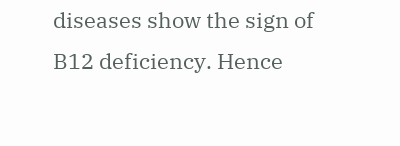diseases show the sign of B12 deficiency. Hence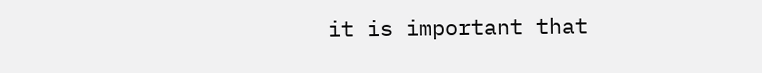it is important that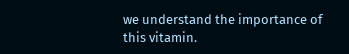we understand the importance of this vitamin.